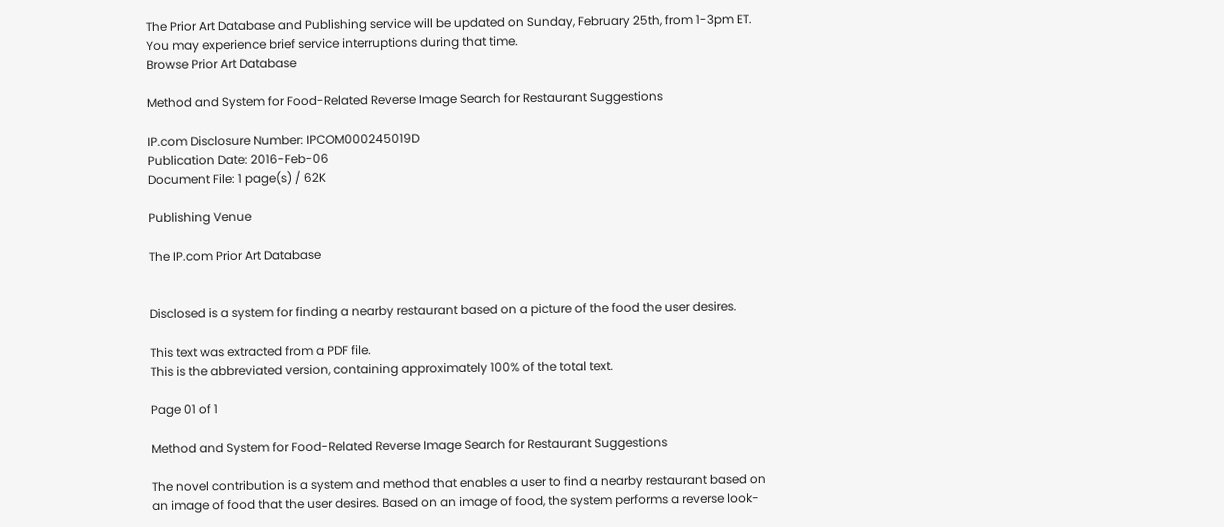The Prior Art Database and Publishing service will be updated on Sunday, February 25th, from 1-3pm ET. You may experience brief service interruptions during that time.
Browse Prior Art Database

Method and System for Food-Related Reverse Image Search for Restaurant Suggestions

IP.com Disclosure Number: IPCOM000245019D
Publication Date: 2016-Feb-06
Document File: 1 page(s) / 62K

Publishing Venue

The IP.com Prior Art Database


Disclosed is a system for finding a nearby restaurant based on a picture of the food the user desires.

This text was extracted from a PDF file.
This is the abbreviated version, containing approximately 100% of the total text.

Page 01 of 1

Method and System for Food-Related Reverse Image Search for Restaurant Suggestions

The novel contribution is a system and method that enables a user to find a nearby restaurant based on an image of food that the user desires. Based on an image of food, the system performs a reverse look-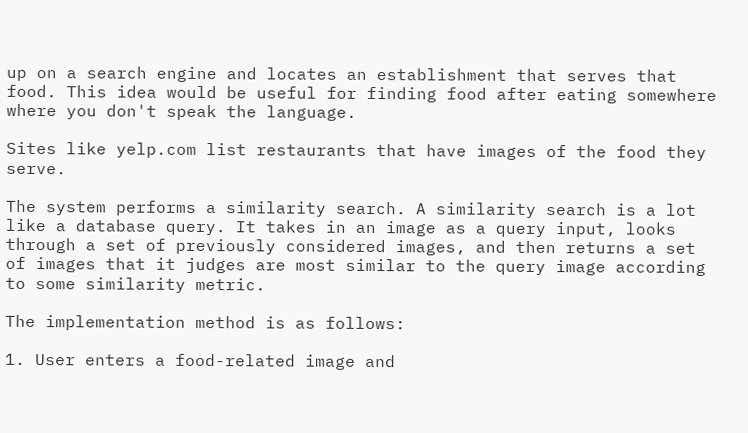up on a search engine and locates an establishment that serves that food. This idea would be useful for finding food after eating somewhere where you don't speak the language.

Sites like yelp.com list restaurants that have images of the food they serve.

The system performs a similarity search. A similarity search is a lot like a database query. It takes in an image as a query input, looks through a set of previously considered images, and then returns a set of images that it judges are most similar to the query image according to some similarity metric.

The implementation method is as follows:

1. User enters a food-related image and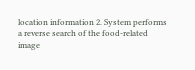location information 2. System performs a reverse search of the food-related image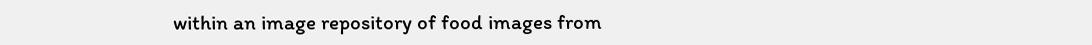within an image repository of food images from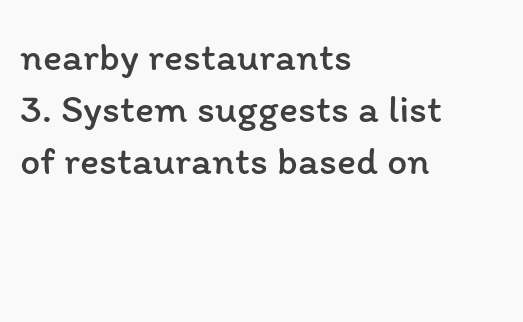nearby restaurants
3. System suggests a list of restaurants based on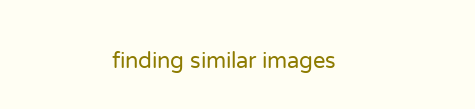finding similar images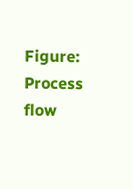Figure: Process flow